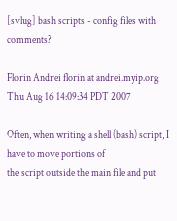[svlug] bash scripts - config files with comments?

Florin Andrei florin at andrei.myip.org
Thu Aug 16 14:09:34 PDT 2007

Often, when writing a shell (bash) script, I have to move portions of
the script outside the main file and put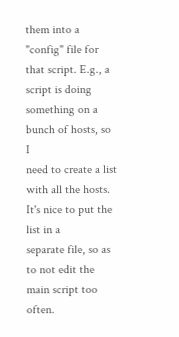them into a "config" file for
that script. E.g., a script is doing something on a bunch of hosts, so I
need to create a list with all the hosts. It's nice to put the list in a
separate file, so as to not edit the main script too often.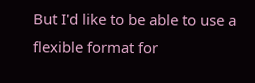But I'd like to be able to use a flexible format for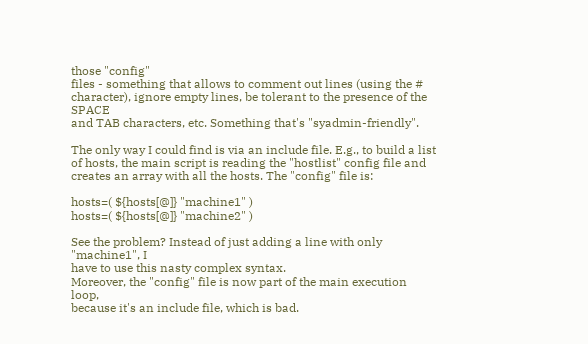those "config"
files - something that allows to comment out lines (using the #
character), ignore empty lines, be tolerant to the presence of the SPACE
and TAB characters, etc. Something that's "syadmin-friendly".

The only way I could find is via an include file. E.g., to build a list
of hosts, the main script is reading the "hostlist" config file and
creates an array with all the hosts. The "config" file is:

hosts=( ${hosts[@]} "machine1" )
hosts=( ${hosts[@]} "machine2" )

See the problem? Instead of just adding a line with only "machine1", I
have to use this nasty complex syntax.
Moreover, the "config" file is now part of the main execution loop,
because it's an include file, which is bad.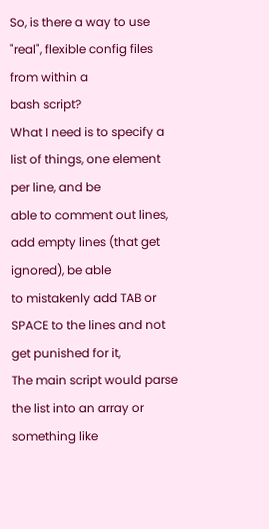So, is there a way to use "real", flexible config files from within a
bash script?
What I need is to specify a list of things, one element per line, and be
able to comment out lines, add empty lines (that get ignored), be able
to mistakenly add TAB or SPACE to the lines and not get punished for it,
The main script would parse the list into an array or something like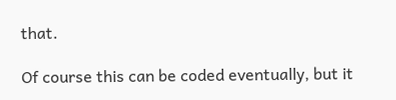that.

Of course this can be coded eventually, but it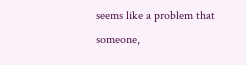seems like a problem that
someone,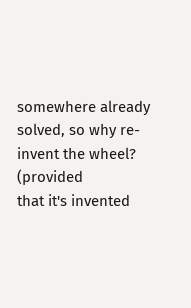somewhere already solved, so why re-invent the wheel? (provided
that it's invented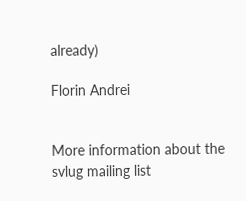already)

Florin Andrei


More information about the svlug mailing list